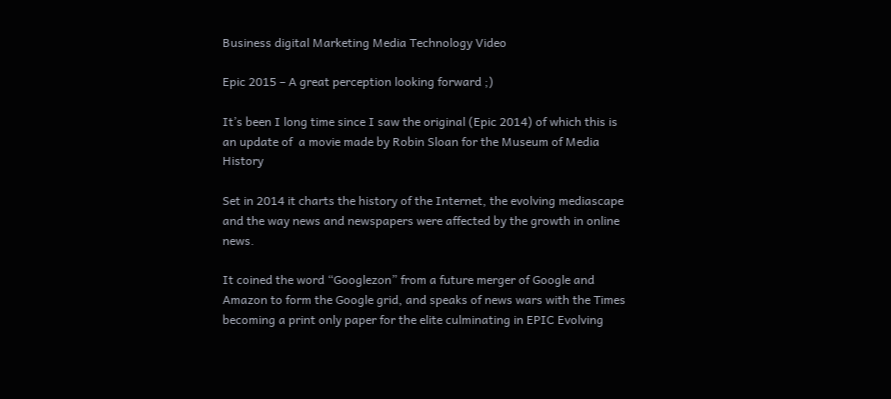Business digital Marketing Media Technology Video

Epic 2015 – A great perception looking forward ;)

It’s been I long time since I saw the original (Epic 2014) of which this is an update of  a movie made by Robin Sloan for the Museum of Media History

Set in 2014 it charts the history of the Internet, the evolving mediascape and the way news and newspapers were affected by the growth in online news.

It coined the word “Googlezon” from a future merger of Google and Amazon to form the Google grid, and speaks of news wars with the Times becoming a print only paper for the elite culminating in EPIC Evolving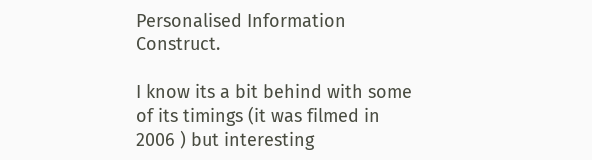Personalised Information Construct.

I know its a bit behind with some of its timings (it was filmed in 2006 ) but interesting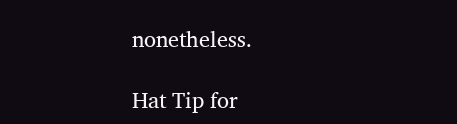nonetheless.

Hat Tip for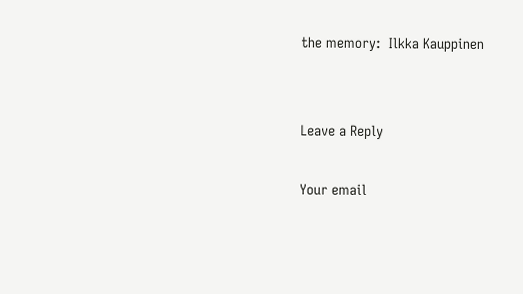the memory:  Ilkka Kauppinen


Leave a Reply

Your email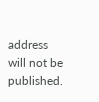address will not be published.